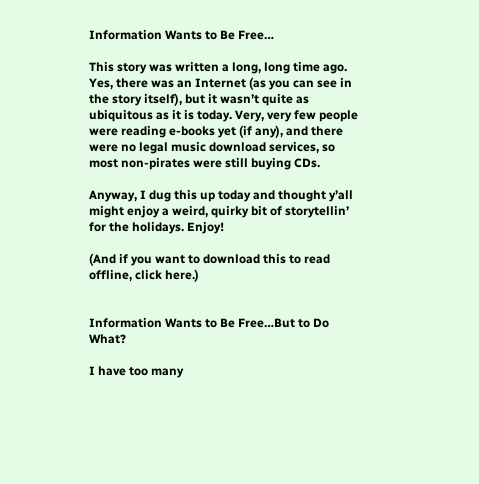Information Wants to Be Free…

This story was written a long, long time ago. Yes, there was an Internet (as you can see in the story itself), but it wasn’t quite as ubiquitous as it is today. Very, very few people were reading e-books yet (if any), and there were no legal music download services, so most non-pirates were still buying CDs.

Anyway, I dug this up today and thought y’all might enjoy a weird, quirky bit of storytellin’ for the holidays. Enjoy!

(And if you want to download this to read offline, click here.)


Information Wants to Be Free…But to Do What?

I have too many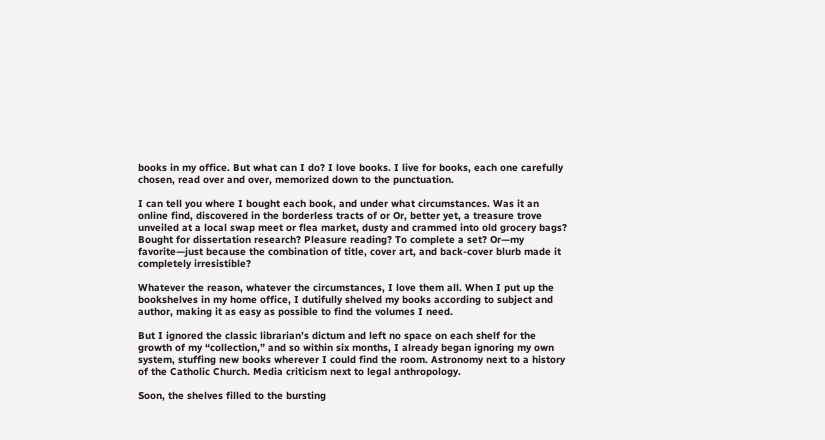books in my office. But what can I do? I love books. I live for books, each one carefully chosen, read over and over, memorized down to the punctuation.

I can tell you where I bought each book, and under what circumstances. Was it an online find, discovered in the borderless tracts of or Or, better yet, a treasure trove unveiled at a local swap meet or flea market, dusty and crammed into old grocery bags? Bought for dissertation research? Pleasure reading? To complete a set? Or—my favorite—just because the combination of title, cover art, and back-cover blurb made it completely irresistible?

Whatever the reason, whatever the circumstances, I love them all. When I put up the bookshelves in my home office, I dutifully shelved my books according to subject and author, making it as easy as possible to find the volumes I need.

But I ignored the classic librarian’s dictum and left no space on each shelf for the growth of my “collection,” and so within six months, I already began ignoring my own system, stuffing new books wherever I could find the room. Astronomy next to a history of the Catholic Church. Media criticism next to legal anthropology.

Soon, the shelves filled to the bursting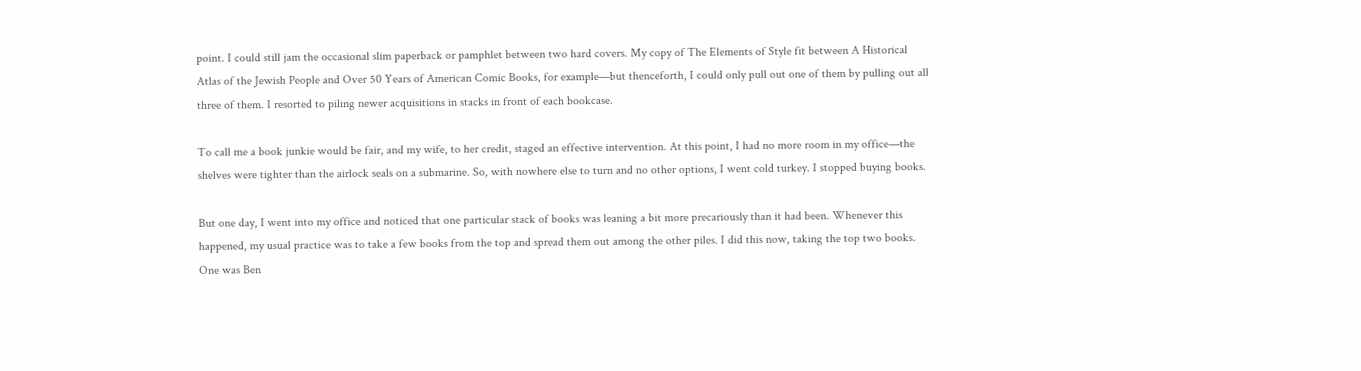point. I could still jam the occasional slim paperback or pamphlet between two hard covers. My copy of The Elements of Style fit between A Historical Atlas of the Jewish People and Over 50 Years of American Comic Books, for example—but thenceforth, I could only pull out one of them by pulling out all three of them. I resorted to piling newer acquisitions in stacks in front of each bookcase.

To call me a book junkie would be fair, and my wife, to her credit, staged an effective intervention. At this point, I had no more room in my office—the shelves were tighter than the airlock seals on a submarine. So, with nowhere else to turn and no other options, I went cold turkey. I stopped buying books.

But one day, I went into my office and noticed that one particular stack of books was leaning a bit more precariously than it had been. Whenever this happened, my usual practice was to take a few books from the top and spread them out among the other piles. I did this now, taking the top two books. One was Ben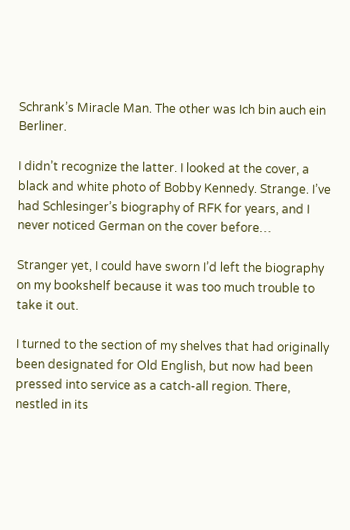Schrank’s Miracle Man. The other was Ich bin auch ein Berliner.

I didn’t recognize the latter. I looked at the cover, a black and white photo of Bobby Kennedy. Strange. I’ve had Schlesinger’s biography of RFK for years, and I never noticed German on the cover before…

Stranger yet, I could have sworn I’d left the biography on my bookshelf because it was too much trouble to take it out.

I turned to the section of my shelves that had originally been designated for Old English, but now had been pressed into service as a catch-all region. There, nestled in its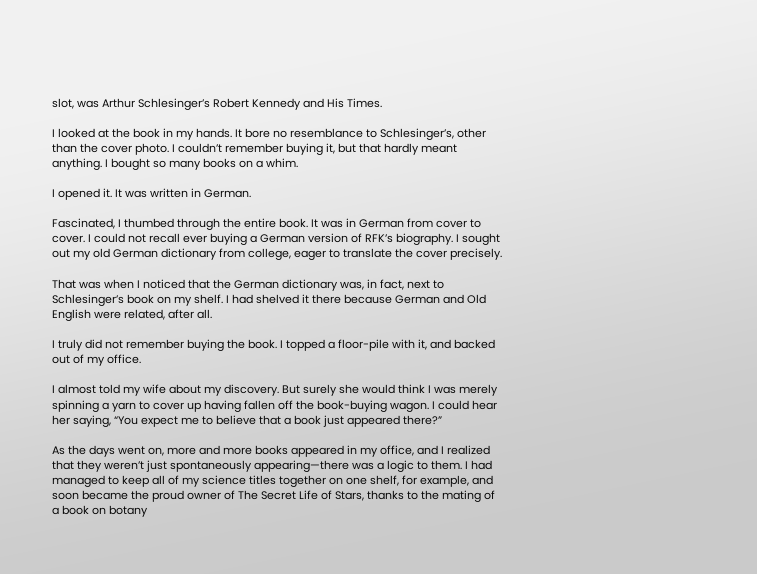slot, was Arthur Schlesinger’s Robert Kennedy and His Times.

I looked at the book in my hands. It bore no resemblance to Schlesinger’s, other than the cover photo. I couldn’t remember buying it, but that hardly meant anything. I bought so many books on a whim.

I opened it. It was written in German.

Fascinated, I thumbed through the entire book. It was in German from cover to cover. I could not recall ever buying a German version of RFK’s biography. I sought out my old German dictionary from college, eager to translate the cover precisely.

That was when I noticed that the German dictionary was, in fact, next to Schlesinger’s book on my shelf. I had shelved it there because German and Old English were related, after all.

I truly did not remember buying the book. I topped a floor-pile with it, and backed out of my office.

I almost told my wife about my discovery. But surely she would think I was merely spinning a yarn to cover up having fallen off the book-buying wagon. I could hear her saying, “You expect me to believe that a book just appeared there?”

As the days went on, more and more books appeared in my office, and I realized that they weren’t just spontaneously appearing—there was a logic to them. I had managed to keep all of my science titles together on one shelf, for example, and soon became the proud owner of The Secret Life of Stars, thanks to the mating of a book on botany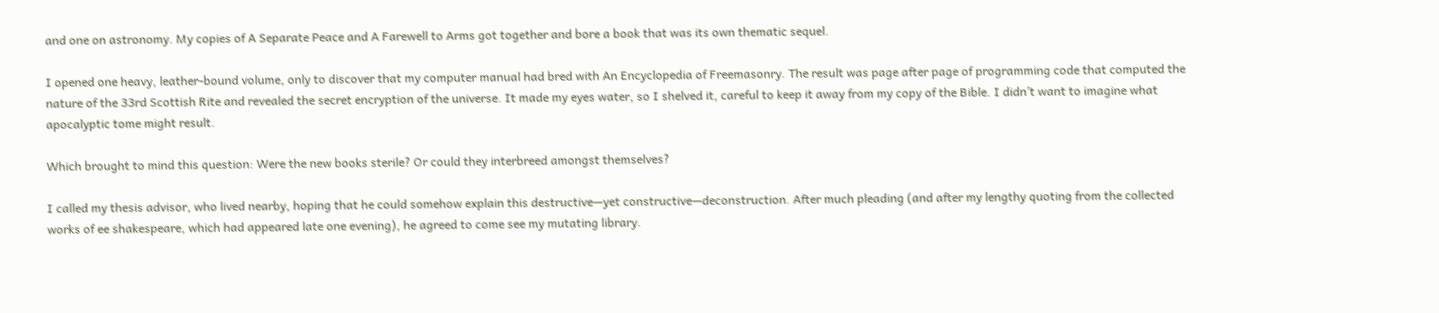and one on astronomy. My copies of A Separate Peace and A Farewell to Arms got together and bore a book that was its own thematic sequel.

I opened one heavy, leather-bound volume, only to discover that my computer manual had bred with An Encyclopedia of Freemasonry. The result was page after page of programming code that computed the nature of the 33rd Scottish Rite and revealed the secret encryption of the universe. It made my eyes water, so I shelved it, careful to keep it away from my copy of the Bible. I didn’t want to imagine what apocalyptic tome might result.

Which brought to mind this question: Were the new books sterile? Or could they interbreed amongst themselves?

I called my thesis advisor, who lived nearby, hoping that he could somehow explain this destructive—yet constructive—deconstruction. After much pleading (and after my lengthy quoting from the collected works of ee shakespeare, which had appeared late one evening), he agreed to come see my mutating library.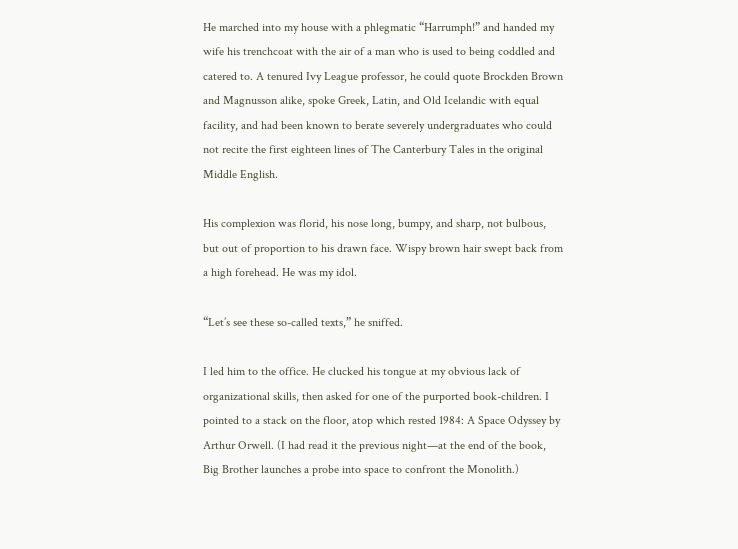He marched into my house with a phlegmatic “Harrumph!” and handed my wife his trenchcoat with the air of a man who is used to being coddled and catered to. A tenured Ivy League professor, he could quote Brockden Brown and Magnusson alike, spoke Greek, Latin, and Old Icelandic with equal facility, and had been known to berate severely undergraduates who could not recite the first eighteen lines of The Canterbury Tales in the original Middle English.

His complexion was florid, his nose long, bumpy, and sharp, not bulbous, but out of proportion to his drawn face. Wispy brown hair swept back from a high forehead. He was my idol.

“Let’s see these so-called texts,” he sniffed.

I led him to the office. He clucked his tongue at my obvious lack of organizational skills, then asked for one of the purported book-children. I pointed to a stack on the floor, atop which rested 1984: A Space Odyssey by Arthur Orwell. (I had read it the previous night—at the end of the book, Big Brother launches a probe into space to confront the Monolith.)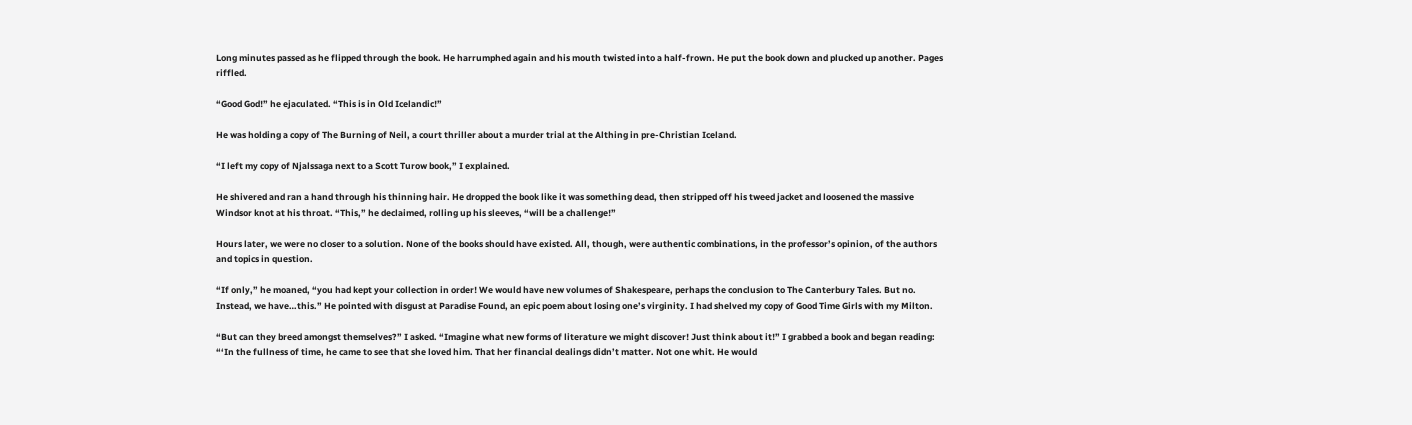Long minutes passed as he flipped through the book. He harrumphed again and his mouth twisted into a half-frown. He put the book down and plucked up another. Pages riffled.

“Good God!” he ejaculated. “This is in Old Icelandic!”

He was holding a copy of The Burning of Neil, a court thriller about a murder trial at the Althing in pre-Christian Iceland.

“I left my copy of Njalssaga next to a Scott Turow book,” I explained.

He shivered and ran a hand through his thinning hair. He dropped the book like it was something dead, then stripped off his tweed jacket and loosened the massive Windsor knot at his throat. “This,” he declaimed, rolling up his sleeves, “will be a challenge!”

Hours later, we were no closer to a solution. None of the books should have existed. All, though, were authentic combinations, in the professor’s opinion, of the authors and topics in question.

“If only,” he moaned, “you had kept your collection in order! We would have new volumes of Shakespeare, perhaps the conclusion to The Canterbury Tales. But no. Instead, we have…this.” He pointed with disgust at Paradise Found, an epic poem about losing one’s virginity. I had shelved my copy of Good Time Girls with my Milton.

“But can they breed amongst themselves?” I asked. “Imagine what new forms of literature we might discover! Just think about it!” I grabbed a book and began reading: “‘In the fullness of time, he came to see that she loved him. That her financial dealings didn’t matter. Not one whit. He would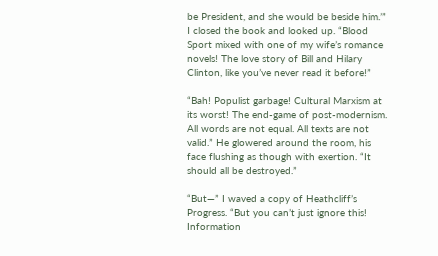be President, and she would be beside him.’” I closed the book and looked up. “Blood Sport mixed with one of my wife’s romance novels! The love story of Bill and Hilary Clinton, like you’ve never read it before!”

“Bah! Populist garbage! Cultural Marxism at its worst! The end-game of post-modernism. All words are not equal. All texts are not valid.” He glowered around the room, his face flushing as though with exertion. “It should all be destroyed.”

“But—” I waved a copy of Heathcliff’s Progress. “But you can’t just ignore this! Information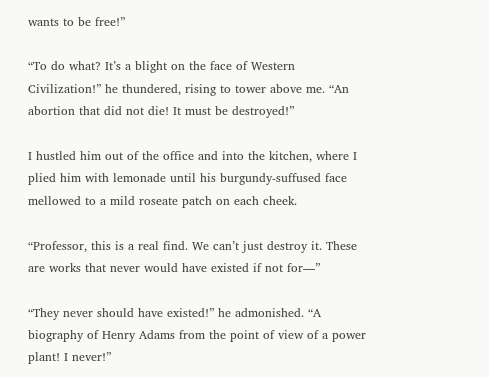wants to be free!”

“To do what? It’s a blight on the face of Western Civilization!” he thundered, rising to tower above me. “An abortion that did not die! It must be destroyed!”

I hustled him out of the office and into the kitchen, where I plied him with lemonade until his burgundy-suffused face mellowed to a mild roseate patch on each cheek.

“Professor, this is a real find. We can’t just destroy it. These are works that never would have existed if not for—”

“They never should have existed!” he admonished. “A biography of Henry Adams from the point of view of a power plant! I never!”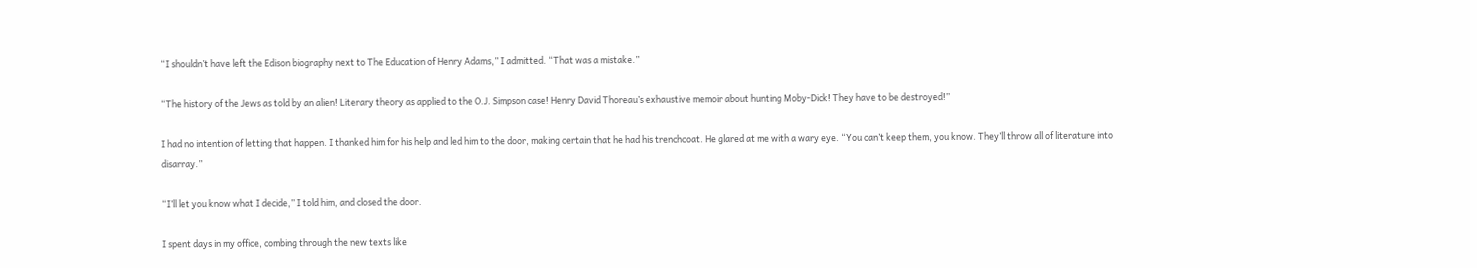“I shouldn’t have left the Edison biography next to The Education of Henry Adams,” I admitted. “That was a mistake.”

“The history of the Jews as told by an alien! Literary theory as applied to the O.J. Simpson case! Henry David Thoreau’s exhaustive memoir about hunting Moby-Dick! They have to be destroyed!”

I had no intention of letting that happen. I thanked him for his help and led him to the door, making certain that he had his trenchcoat. He glared at me with a wary eye. “You can’t keep them, you know. They’ll throw all of literature into disarray.”

“I’ll let you know what I decide,” I told him, and closed the door.

I spent days in my office, combing through the new texts like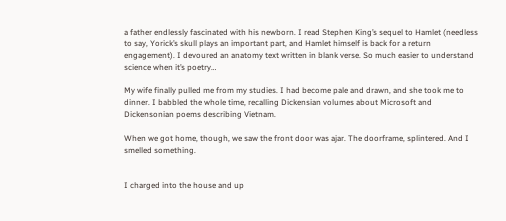a father endlessly fascinated with his newborn. I read Stephen King’s sequel to Hamlet (needless to say, Yorick’s skull plays an important part, and Hamlet himself is back for a return engagement). I devoured an anatomy text written in blank verse. So much easier to understand science when it’s poetry…

My wife finally pulled me from my studies. I had become pale and drawn, and she took me to dinner. I babbled the whole time, recalling Dickensian volumes about Microsoft and Dickensonian poems describing Vietnam.

When we got home, though, we saw the front door was ajar. The doorframe, splintered. And I smelled something.


I charged into the house and up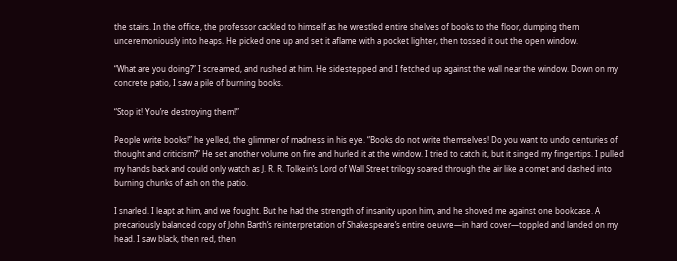the stairs. In the office, the professor cackled to himself as he wrestled entire shelves of books to the floor, dumping them unceremoniously into heaps. He picked one up and set it aflame with a pocket lighter, then tossed it out the open window.

“What are you doing?” I screamed, and rushed at him. He sidestepped and I fetched up against the wall near the window. Down on my concrete patio, I saw a pile of burning books.

“Stop it! You’re destroying them!”

People write books!” he yelled, the glimmer of madness in his eye. “Books do not write themselves! Do you want to undo centuries of thought and criticism?” He set another volume on fire and hurled it at the window. I tried to catch it, but it singed my fingertips. I pulled my hands back and could only watch as J. R. R. Tolkein’s Lord of Wall Street trilogy soared through the air like a comet and dashed into burning chunks of ash on the patio.

I snarled. I leapt at him, and we fought. But he had the strength of insanity upon him, and he shoved me against one bookcase. A precariously balanced copy of John Barth’s reinterpretation of Shakespeare’s entire oeuvre—in hard cover—toppled and landed on my head. I saw black, then red, then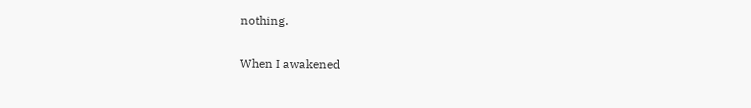nothing.

When I awakened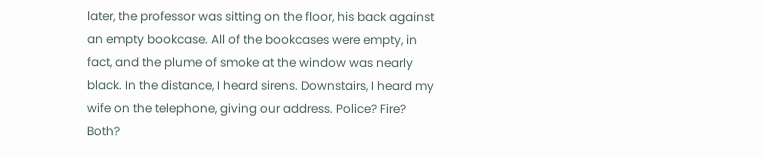later, the professor was sitting on the floor, his back against an empty bookcase. All of the bookcases were empty, in fact, and the plume of smoke at the window was nearly black. In the distance, I heard sirens. Downstairs, I heard my wife on the telephone, giving our address. Police? Fire? Both?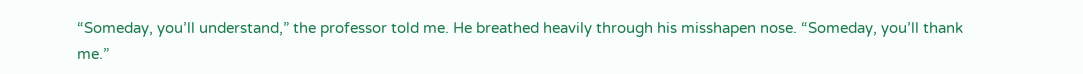“Someday, you’ll understand,” the professor told me. He breathed heavily through his misshapen nose. “Someday, you’ll thank me.”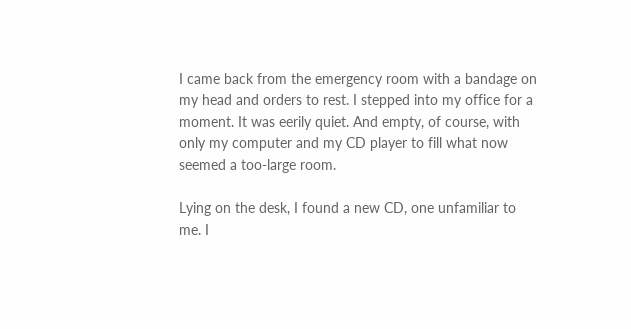I came back from the emergency room with a bandage on my head and orders to rest. I stepped into my office for a moment. It was eerily quiet. And empty, of course, with only my computer and my CD player to fill what now seemed a too-large room.

Lying on the desk, I found a new CD, one unfamiliar to me. I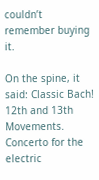couldn’t remember buying it.

On the spine, it said: Classic Bach! 12th and 13th Movements. Concerto for the electric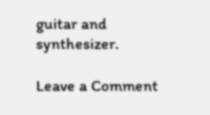guitar and synthesizer.

Leave a Comment